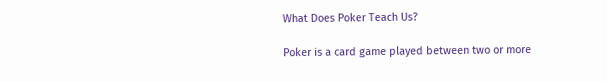What Does Poker Teach Us?

Poker is a card game played between two or more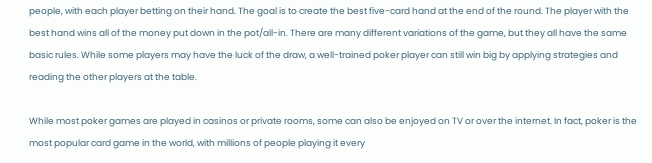people, with each player betting on their hand. The goal is to create the best five-card hand at the end of the round. The player with the best hand wins all of the money put down in the pot/all-in. There are many different variations of the game, but they all have the same basic rules. While some players may have the luck of the draw, a well-trained poker player can still win big by applying strategies and reading the other players at the table.

While most poker games are played in casinos or private rooms, some can also be enjoyed on TV or over the internet. In fact, poker is the most popular card game in the world, with millions of people playing it every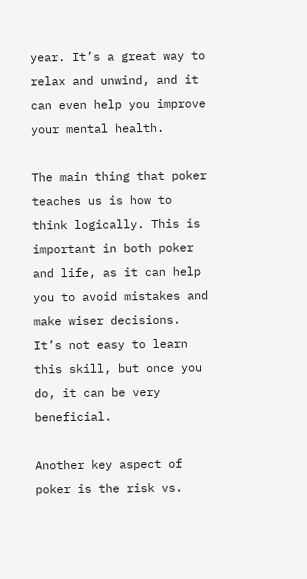year. It’s a great way to relax and unwind, and it can even help you improve your mental health.

The main thing that poker teaches us is how to think logically. This is important in both poker and life, as it can help you to avoid mistakes and make wiser decisions. It’s not easy to learn this skill, but once you do, it can be very beneficial.

Another key aspect of poker is the risk vs.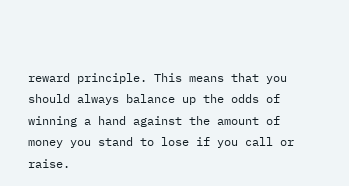reward principle. This means that you should always balance up the odds of winning a hand against the amount of money you stand to lose if you call or raise.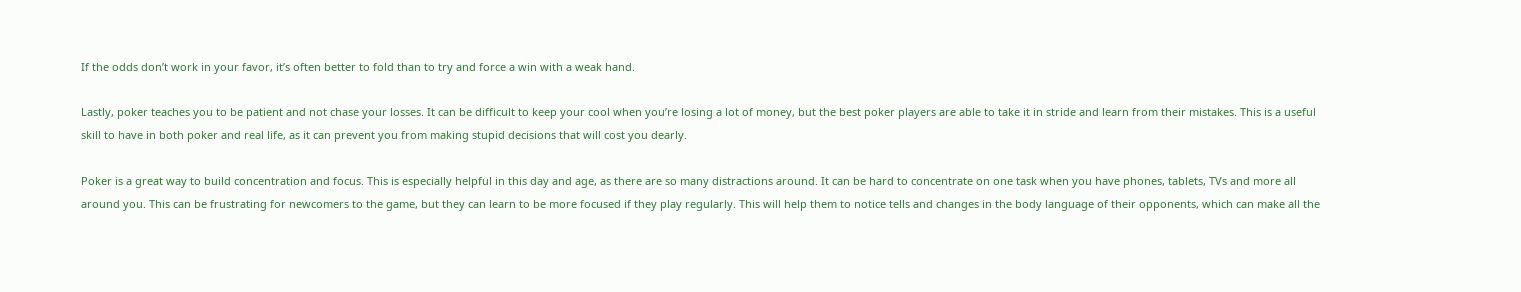If the odds don’t work in your favor, it’s often better to fold than to try and force a win with a weak hand.

Lastly, poker teaches you to be patient and not chase your losses. It can be difficult to keep your cool when you’re losing a lot of money, but the best poker players are able to take it in stride and learn from their mistakes. This is a useful skill to have in both poker and real life, as it can prevent you from making stupid decisions that will cost you dearly.

Poker is a great way to build concentration and focus. This is especially helpful in this day and age, as there are so many distractions around. It can be hard to concentrate on one task when you have phones, tablets, TVs and more all around you. This can be frustrating for newcomers to the game, but they can learn to be more focused if they play regularly. This will help them to notice tells and changes in the body language of their opponents, which can make all the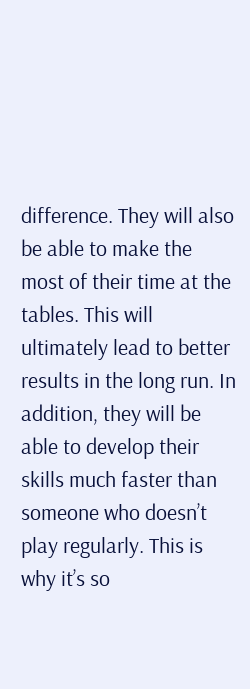difference. They will also be able to make the most of their time at the tables. This will ultimately lead to better results in the long run. In addition, they will be able to develop their skills much faster than someone who doesn’t play regularly. This is why it’s so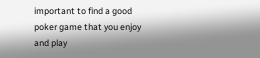important to find a good poker game that you enjoy and play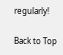regularly!

Back to Top